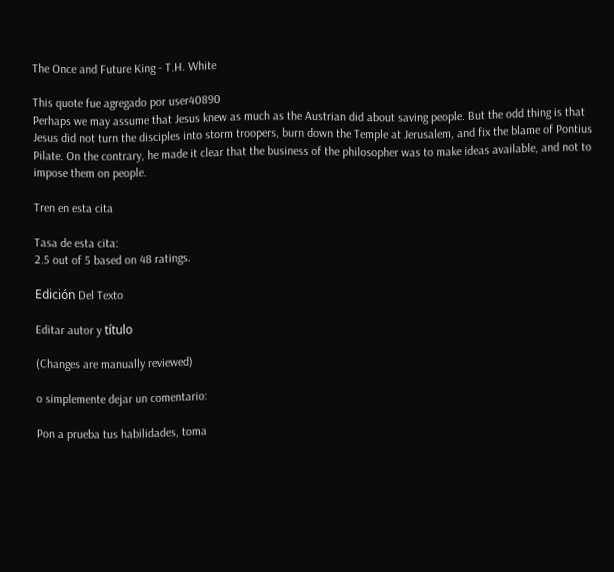The Once and Future King - T.H. White

This quote fue agregado por user40890
Perhaps we may assume that Jesus knew as much as the Austrian did about saving people. But the odd thing is that Jesus did not turn the disciples into storm troopers, burn down the Temple at Jerusalem, and fix the blame of Pontius Pilate. On the contrary, he made it clear that the business of the philosopher was to make ideas available, and not to impose them on people.

Tren en esta cita

Tasa de esta cita:
2.5 out of 5 based on 48 ratings.

Edición Del Texto

Editar autor y título

(Changes are manually reviewed)

o simplemente dejar un comentario:

Pon a prueba tus habilidades, toma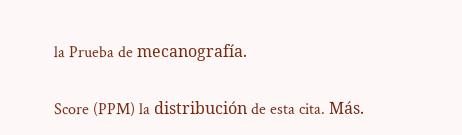la Prueba de mecanografía.

Score (PPM) la distribución de esta cita. Más.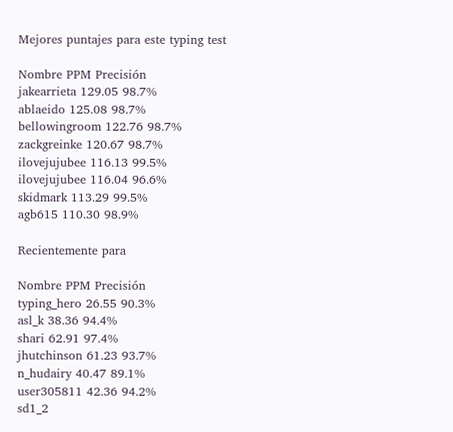Mejores puntajes para este typing test

Nombre PPM Precisión
jakearrieta 129.05 98.7%
ablaeido 125.08 98.7%
bellowingroom 122.76 98.7%
zackgreinke 120.67 98.7%
ilovejujubee 116.13 99.5%
ilovejujubee 116.04 96.6%
skidmark 113.29 99.5%
agb615 110.30 98.9%

Recientemente para

Nombre PPM Precisión
typing_hero 26.55 90.3%
asl_k 38.36 94.4%
shari 62.91 97.4%
jhutchinson 61.23 93.7%
n_hudairy 40.47 89.1%
user305811 42.36 94.2%
sd1_2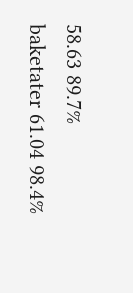58.63 89.7%
baketater 61.04 98.4%